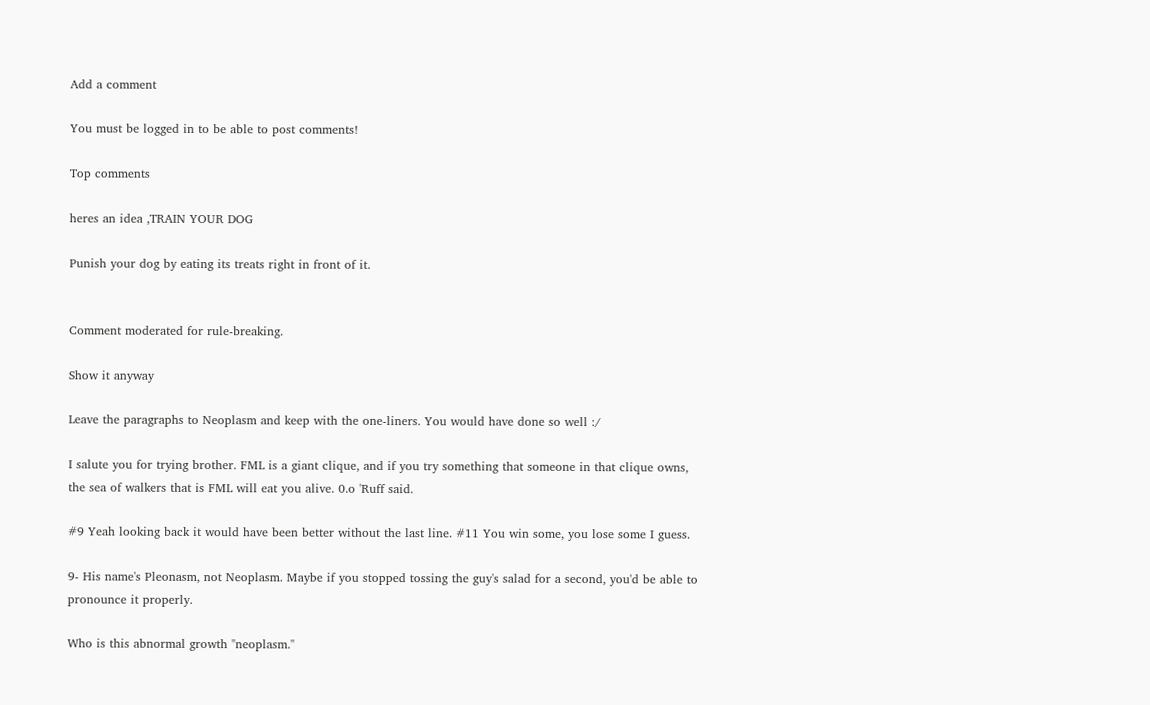Add a comment

You must be logged in to be able to post comments!

Top comments

heres an idea ,TRAIN YOUR DOG

Punish your dog by eating its treats right in front of it.


Comment moderated for rule-breaking.

Show it anyway

Leave the paragraphs to Neoplasm and keep with the one-liners. You would have done so well :/

I salute you for trying brother. FML is a giant clique, and if you try something that someone in that clique owns, the sea of walkers that is FML will eat you alive. 0.o 'Ruff said.

#9 Yeah looking back it would have been better without the last line. #11 You win some, you lose some I guess.

9- His name's Pleonasm, not Neoplasm. Maybe if you stopped tossing the guy's salad for a second, you'd be able to pronounce it properly.

Who is this abnormal growth "neoplasm.''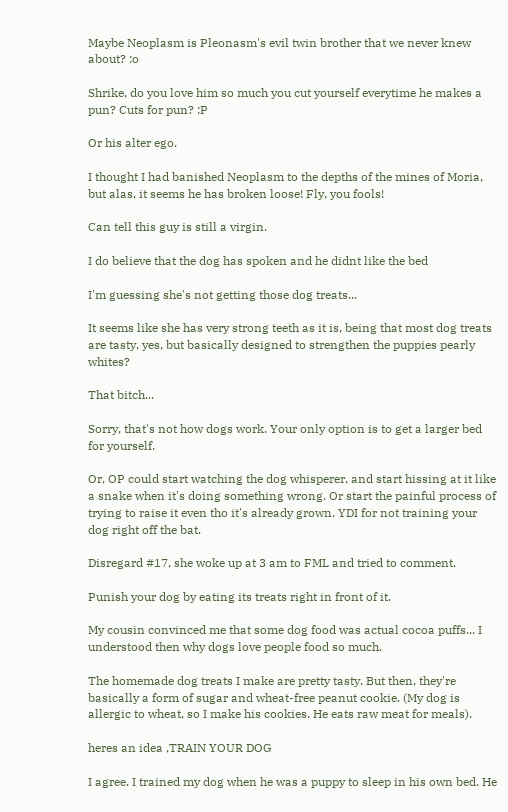Maybe Neoplasm is Pleonasm's evil twin brother that we never knew about? :o

Shrike, do you love him so much you cut yourself everytime he makes a pun? Cuts for pun? :P

Or his alter ego.

I thought I had banished Neoplasm to the depths of the mines of Moria, but alas, it seems he has broken loose! Fly, you fools!

Can tell this guy is still a virgin.

I do believe that the dog has spoken and he didnt like the bed

I'm guessing she's not getting those dog treats...

It seems like she has very strong teeth as it is, being that most dog treats are tasty, yes, but basically designed to strengthen the puppies pearly whites?

That bitch...

Sorry, that's not how dogs work. Your only option is to get a larger bed for yourself.

Or, OP could start watching the dog whisperer, and start hissing at it like a snake when it's doing something wrong. Or start the painful process of trying to raise it even tho it's already grown. YDI for not training your dog right off the bat.

Disregard #17, she woke up at 3 am to FML and tried to comment.

Punish your dog by eating its treats right in front of it.

My cousin convinced me that some dog food was actual cocoa puffs... I understood then why dogs love people food so much.

The homemade dog treats I make are pretty tasty. But then, they're basically a form of sugar and wheat-free peanut cookie. (My dog is allergic to wheat, so I make his cookies. He eats raw meat for meals).

heres an idea ,TRAIN YOUR DOG

I agree. I trained my dog when he was a puppy to sleep in his own bed. He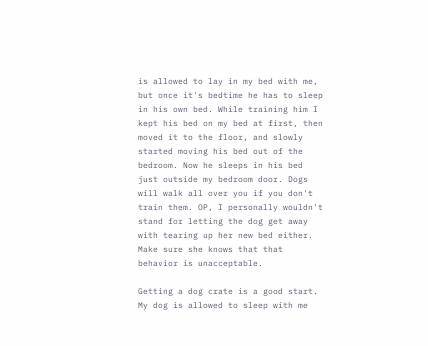is allowed to lay in my bed with me, but once it's bedtime he has to sleep in his own bed. While training him I kept his bed on my bed at first, then moved it to the floor, and slowly started moving his bed out of the bedroom. Now he sleeps in his bed just outside my bedroom door. Dogs will walk all over you if you don't train them. OP, I personally wouldn't stand for letting the dog get away with tearing up her new bed either. Make sure she knows that that behavior is unacceptable.

Getting a dog crate is a good start. My dog is allowed to sleep with me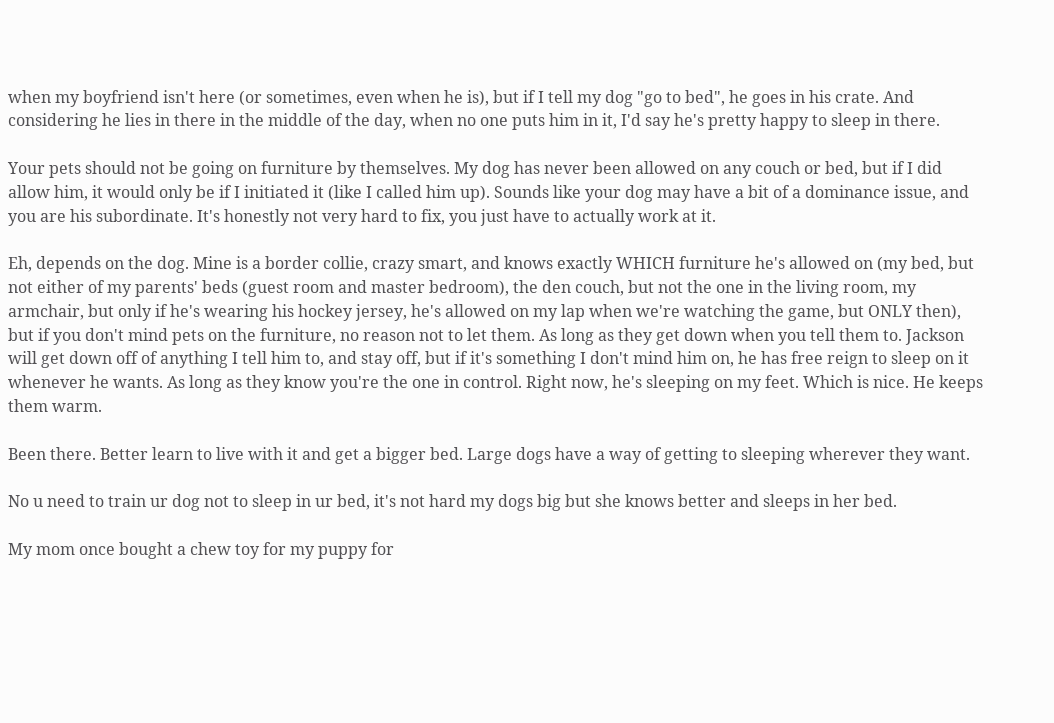when my boyfriend isn't here (or sometimes, even when he is), but if I tell my dog "go to bed", he goes in his crate. And considering he lies in there in the middle of the day, when no one puts him in it, I'd say he's pretty happy to sleep in there.

Your pets should not be going on furniture by themselves. My dog has never been allowed on any couch or bed, but if I did allow him, it would only be if I initiated it (like I called him up). Sounds like your dog may have a bit of a dominance issue, and you are his subordinate. It's honestly not very hard to fix, you just have to actually work at it.

Eh, depends on the dog. Mine is a border collie, crazy smart, and knows exactly WHICH furniture he's allowed on (my bed, but not either of my parents' beds (guest room and master bedroom), the den couch, but not the one in the living room, my armchair, but only if he's wearing his hockey jersey, he's allowed on my lap when we're watching the game, but ONLY then), but if you don't mind pets on the furniture, no reason not to let them. As long as they get down when you tell them to. Jackson will get down off of anything I tell him to, and stay off, but if it's something I don't mind him on, he has free reign to sleep on it whenever he wants. As long as they know you're the one in control. Right now, he's sleeping on my feet. Which is nice. He keeps them warm.

Been there. Better learn to live with it and get a bigger bed. Large dogs have a way of getting to sleeping wherever they want.

No u need to train ur dog not to sleep in ur bed, it's not hard my dogs big but she knows better and sleeps in her bed.

My mom once bought a chew toy for my puppy for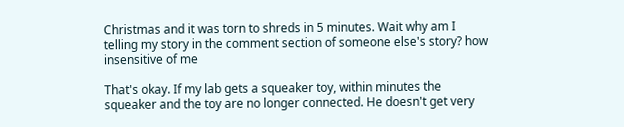Christmas and it was torn to shreds in 5 minutes. Wait why am I telling my story in the comment section of someone else's story? how insensitive of me

That's okay. If my lab gets a squeaker toy, within minutes the squeaker and the toy are no longer connected. He doesn't get very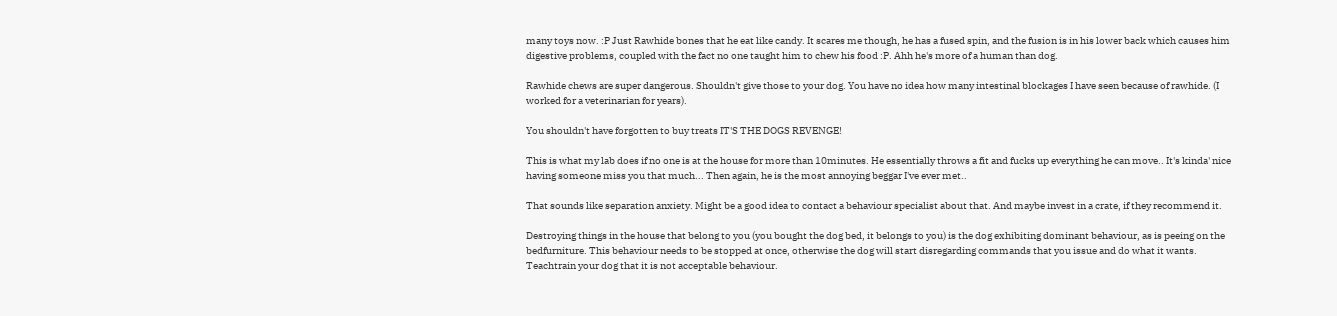many toys now. :P Just Rawhide bones that he eat like candy. It scares me though, he has a fused spin, and the fusion is in his lower back which causes him digestive problems, coupled with the fact no one taught him to chew his food :P. Ahh he's more of a human than dog.

Rawhide chews are super dangerous. Shouldn't give those to your dog. You have no idea how many intestinal blockages I have seen because of rawhide. (I worked for a veterinarian for years).

You shouldn't have forgotten to buy treats IT'S THE DOGS REVENGE!

This is what my lab does if no one is at the house for more than 10minutes. He essentially throws a fit and fucks up everything he can move.. It's kinda' nice having someone miss you that much... Then again, he is the most annoying beggar I've ever met..

That sounds like separation anxiety. Might be a good idea to contact a behaviour specialist about that. And maybe invest in a crate, if they recommend it.

Destroying things in the house that belong to you (you bought the dog bed, it belongs to you) is the dog exhibiting dominant behaviour, as is peeing on the bedfurniture. This behaviour needs to be stopped at once, otherwise the dog will start disregarding commands that you issue and do what it wants. Teachtrain your dog that it is not acceptable behaviour.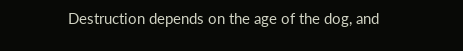Destruction depends on the age of the dog, and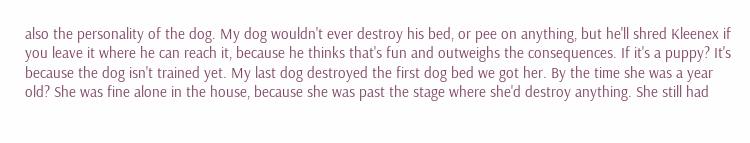also the personality of the dog. My dog wouldn't ever destroy his bed, or pee on anything, but he'll shred Kleenex if you leave it where he can reach it, because he thinks that's fun and outweighs the consequences. If it's a puppy? It's because the dog isn't trained yet. My last dog destroyed the first dog bed we got her. By the time she was a year old? She was fine alone in the house, because she was past the stage where she'd destroy anything. She still had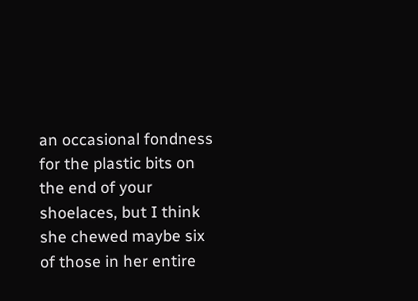an occasional fondness for the plastic bits on the end of your shoelaces, but I think she chewed maybe six of those in her entire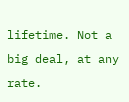lifetime. Not a big deal, at any rate.